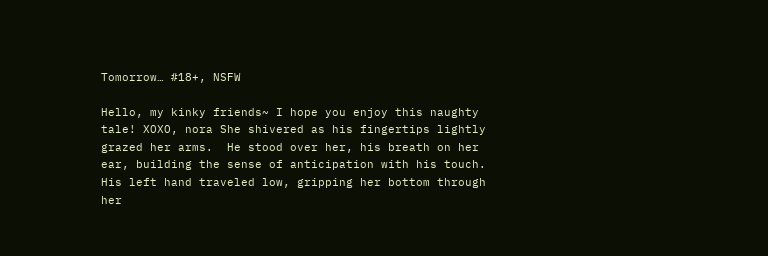Tomorrow… #18+, NSFW

Hello, my kinky friends~ I hope you enjoy this naughty tale! XOXO, nora She shivered as his fingertips lightly grazed her arms.  He stood over her, his breath on her ear, building the sense of anticipation with his touch.  His left hand traveled low, gripping her bottom through her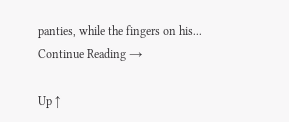panties, while the fingers on his... Continue Reading →

Up ↑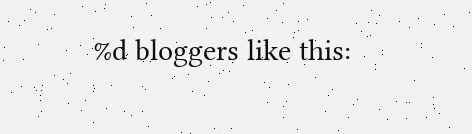%d bloggers like this: